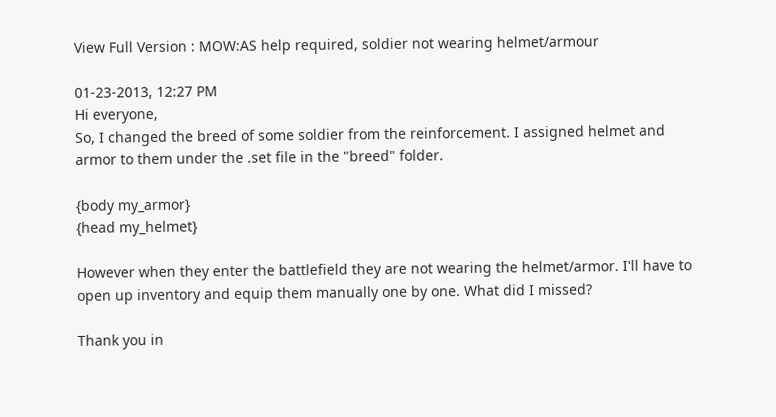View Full Version : MOW:AS help required, soldier not wearing helmet/armour

01-23-2013, 12:27 PM
Hi everyone,
So, I changed the breed of some soldier from the reinforcement. I assigned helmet and armor to them under the .set file in the "breed" folder.

{body my_armor}
{head my_helmet}

However when they enter the battlefield they are not wearing the helmet/armor. I'll have to open up inventory and equip them manually one by one. What did I missed?

Thank you in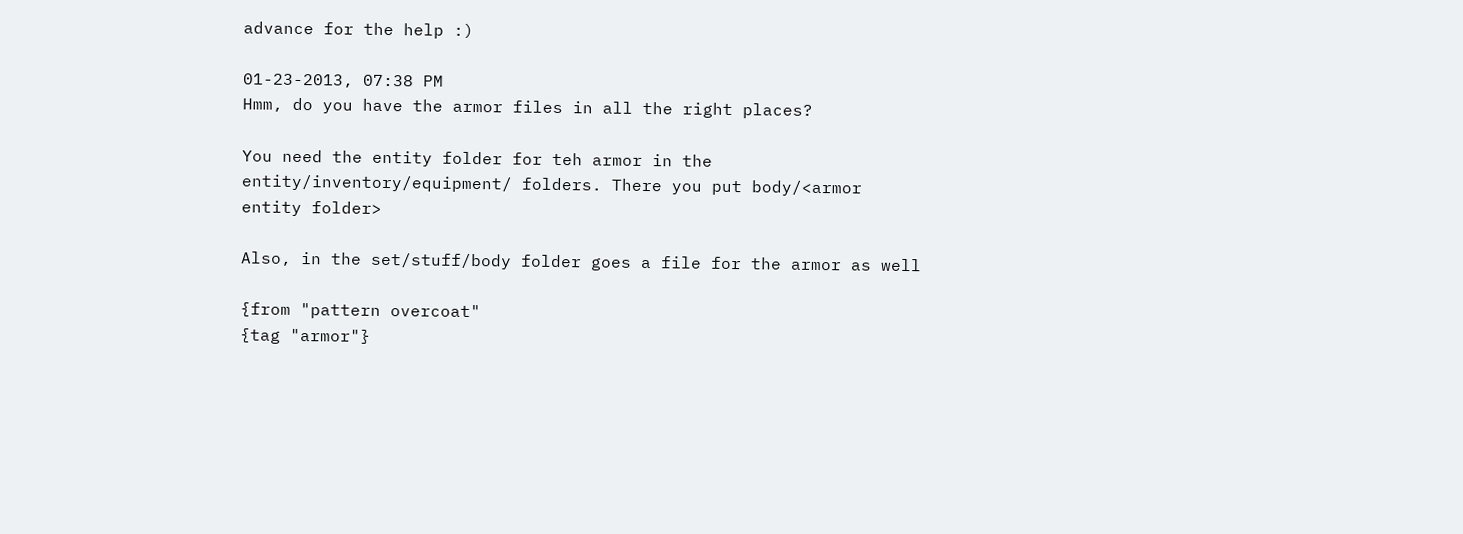advance for the help :)

01-23-2013, 07:38 PM
Hmm, do you have the armor files in all the right places?

You need the entity folder for teh armor in the entity/inventory/equipment/ folders. There you put body/<armor entity folder>

Also, in the set/stuff/body folder goes a file for the armor as well

{from "pattern overcoat"
{tag "armor"}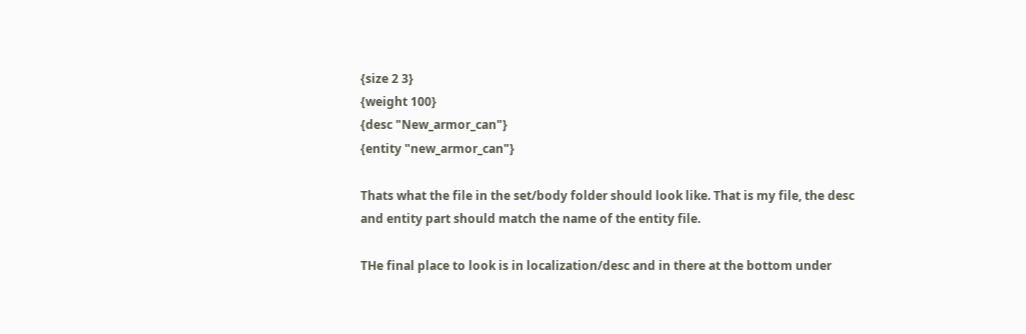{size 2 3}
{weight 100}
{desc "New_armor_can"}
{entity "new_armor_can"}

Thats what the file in the set/body folder should look like. That is my file, the desc and entity part should match the name of the entity file.

THe final place to look is in localization/desc and in there at the bottom under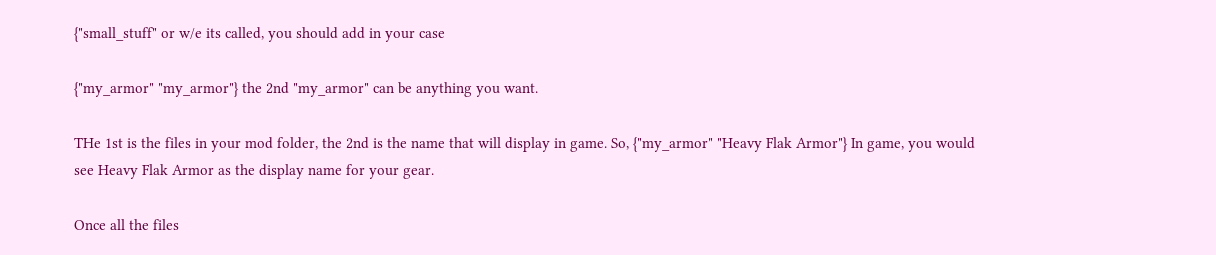{"small_stuff" or w/e its called, you should add in your case

{"my_armor" "my_armor"} the 2nd "my_armor" can be anything you want.

THe 1st is the files in your mod folder, the 2nd is the name that will display in game. So, {"my_armor" "Heavy Flak Armor"} In game, you would see Heavy Flak Armor as the display name for your gear.

Once all the files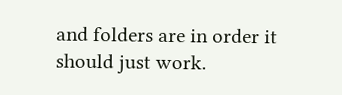and folders are in order it should just work.